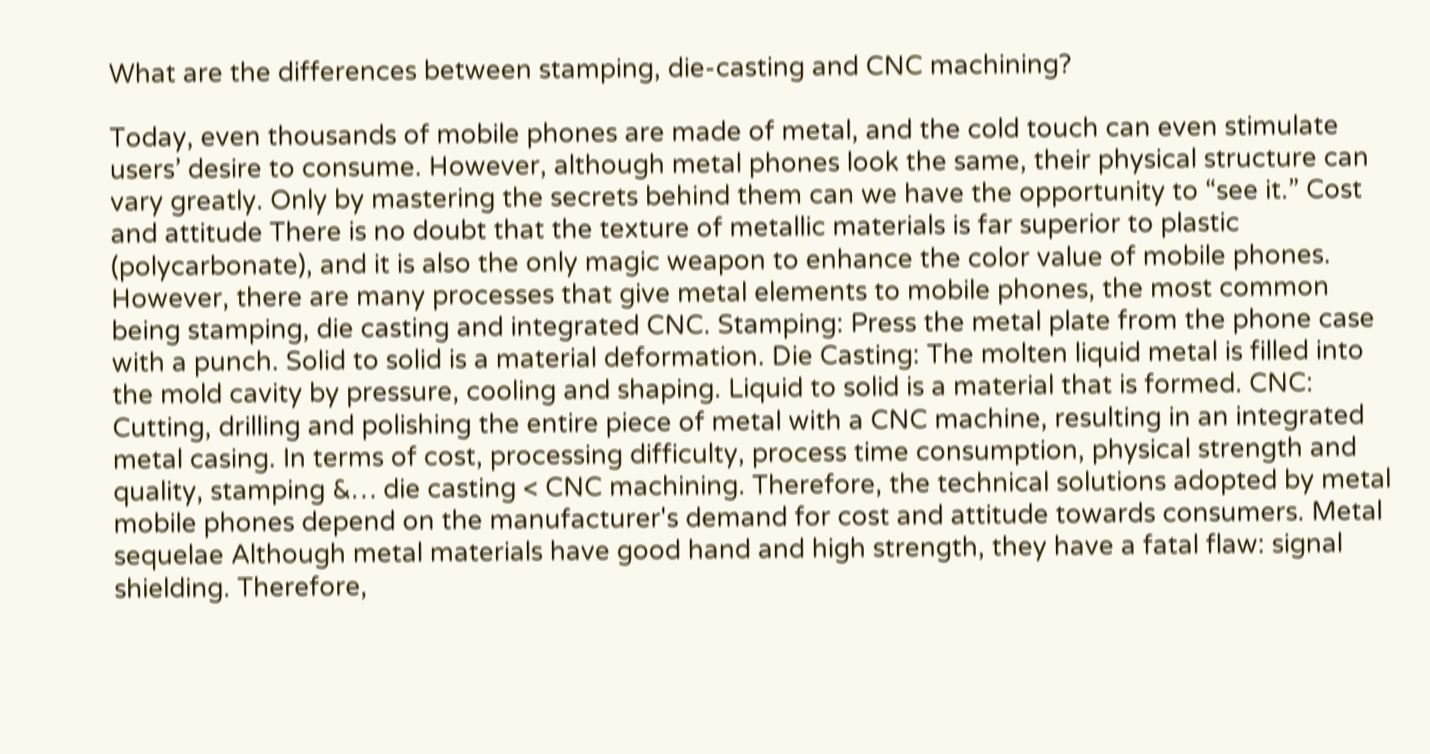What are the differences between stamping, die-casting and CNC machining?

Today, even thousands of mobile phones are made of metal, and the cold touch can even stimulate users’ desire to consume. However, although metal phones look the same, their physical structure can vary greatly. Only by mastering the secrets behind them can we have the opportunity to “see it.” Cost and attitude There is no doubt that the texture of metallic materials is far superior to plastic (polycarbonate), and it is also the only magic weapon to enhance the color value of mobile phones. However, there are many processes that give metal elements to mobile phones, the most common being stamping, die casting and integrated CNC. Stamping: Press the metal plate from the phone case with a punch. Solid to solid is a material deformation. Die Casting: The molten liquid metal is filled into the mold cavity by pressure, cooling and shaping. Liquid to solid is a material that is formed. CNC: Cutting, drilling and polishing the entire piece of metal with a CNC machine, resulting in an integrated metal casing. In terms of cost, processing difficulty, process time consumption, physical strength and quality, stamping &… die casting < CNC machining. Therefore, the technical solutions adopted by metal mobile phones depend on the manufacturer's demand for cost and attitude towards consumers. Metal sequelae Although metal materials have good hand and high strength, they have a fatal flaw: signal shielding. Therefore,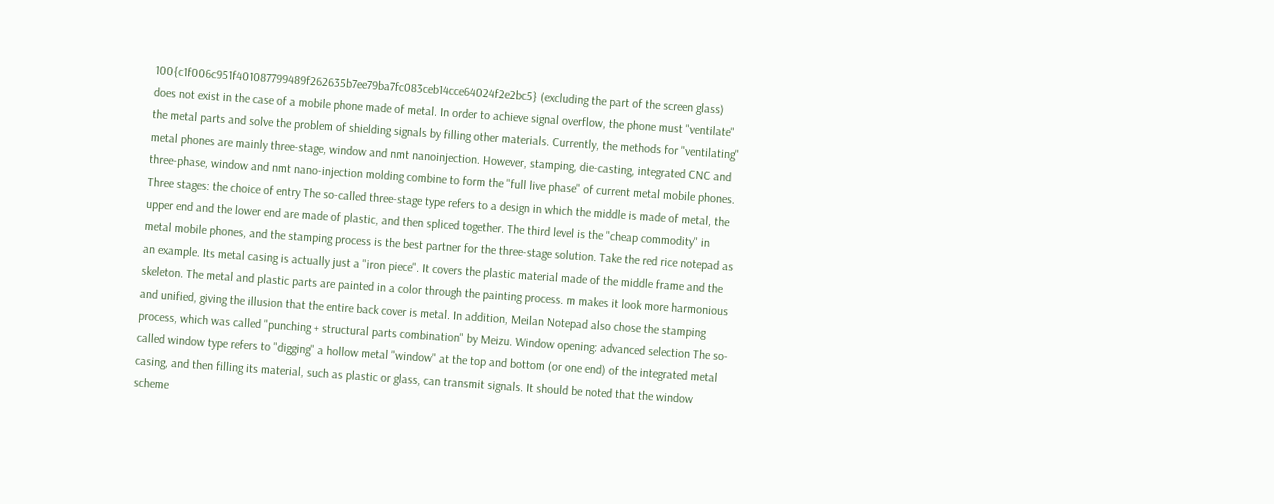100{c1f006c951f401087799489f262635b7ee79ba7fc083ceb14cce64024f2e2bc5} (excluding the part of the screen glass) does not exist in the case of a mobile phone made of metal. In order to achieve signal overflow, the phone must "ventilate" the metal parts and solve the problem of shielding signals by filling other materials. Currently, the methods for "ventilating" metal phones are mainly three-stage, window and nmt nanoinjection. However, stamping, die-casting, integrated CNC and three-phase, window and nmt nano-injection molding combine to form the "full live phase" of current metal mobile phones. Three stages: the choice of entry The so-called three-stage type refers to a design in which the middle is made of metal, the upper end and the lower end are made of plastic, and then spliced together. The third level is the "cheap commodity" in metal mobile phones, and the stamping process is the best partner for the three-stage solution. Take the red rice notepad as an example. Its metal casing is actually just a "iron piece". It covers the plastic material made of the middle frame and the skeleton. The metal and plastic parts are painted in a color through the painting process. m makes it look more harmonious and unified, giving the illusion that the entire back cover is metal. In addition, Meilan Notepad also chose the stamping process, which was called "punching + structural parts combination" by Meizu. Window opening: advanced selection The so-called window type refers to "digging" a hollow metal "window" at the top and bottom (or one end) of the integrated metal casing, and then filling its material, such as plastic or glass, can transmit signals. It should be noted that the window scheme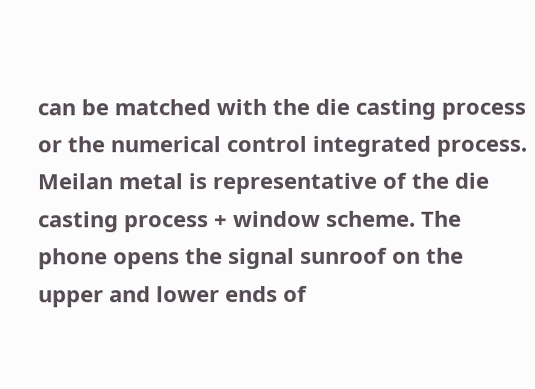can be matched with the die casting process or the numerical control integrated process. Meilan metal is representative of the die casting process + window scheme. The phone opens the signal sunroof on the upper and lower ends of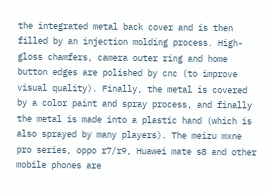the integrated metal back cover and is then filled by an injection molding process. High-gloss chamfers, camera outer ring and home button edges are polished by cnc (to improve visual quality). Finally, the metal is covered by a color paint and spray process, and finally the metal is made into a plastic hand (which is also sprayed by many players). The meizu mxne pro series, oppo r7/r9, Huawei mate s8 and other mobile phones are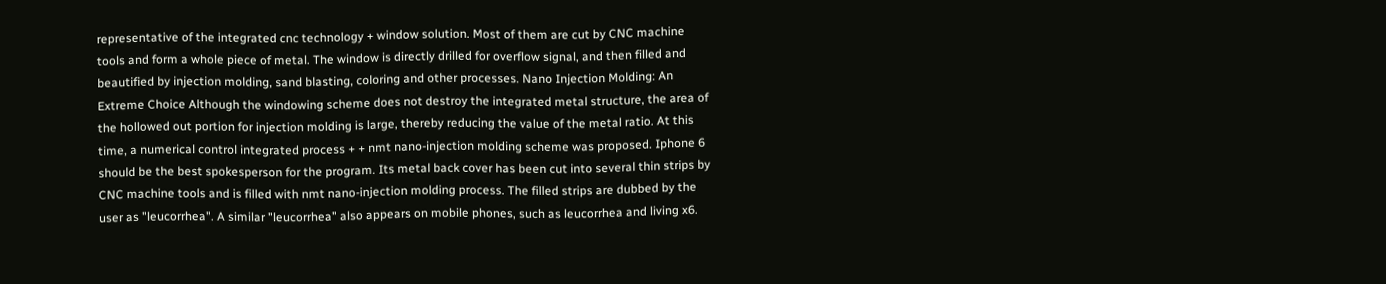representative of the integrated cnc technology + window solution. Most of them are cut by CNC machine tools and form a whole piece of metal. The window is directly drilled for overflow signal, and then filled and beautified by injection molding, sand blasting, coloring and other processes. Nano Injection Molding: An Extreme Choice Although the windowing scheme does not destroy the integrated metal structure, the area of the hollowed out portion for injection molding is large, thereby reducing the value of the metal ratio. At this time, a numerical control integrated process + + nmt nano-injection molding scheme was proposed. Iphone 6 should be the best spokesperson for the program. Its metal back cover has been cut into several thin strips by CNC machine tools and is filled with nmt nano-injection molding process. The filled strips are dubbed by the user as "leucorrhea". A similar "leucorrhea" also appears on mobile phones, such as leucorrhea and living x6.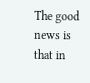The good news is that in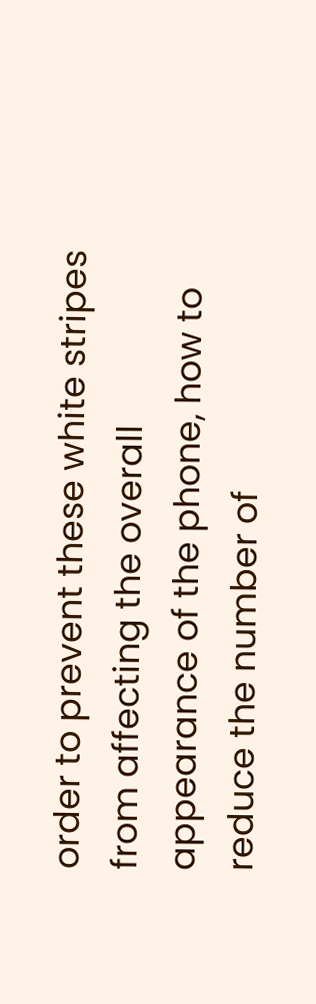order to prevent these white stripes from affecting the overall appearance of the phone, how to reduce the number of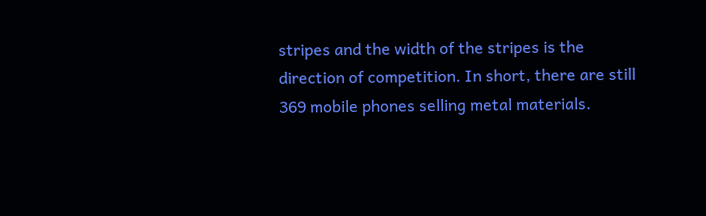stripes and the width of the stripes is the direction of competition. In short, there are still 369 mobile phones selling metal materials.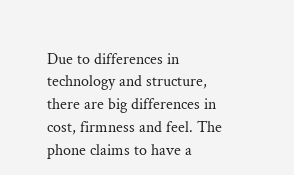Due to differences in technology and structure, there are big differences in cost, firmness and feel. The phone claims to have a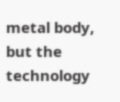metal body, but the technology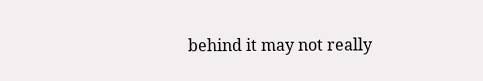behind it may not really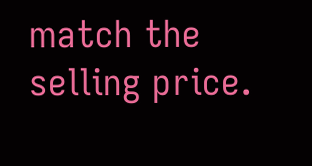match the selling price.